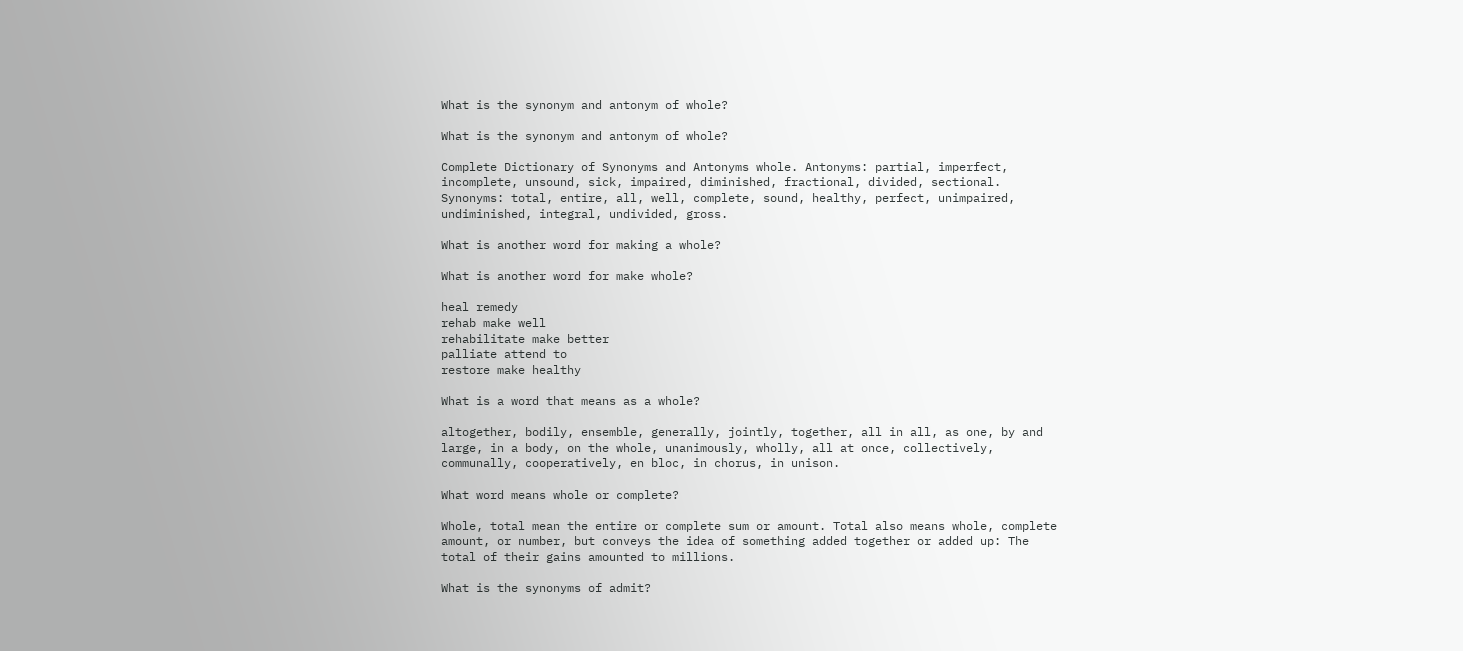What is the synonym and antonym of whole?

What is the synonym and antonym of whole?

Complete Dictionary of Synonyms and Antonyms whole. Antonyms: partial, imperfect, incomplete, unsound, sick, impaired, diminished, fractional, divided, sectional. Synonyms: total, entire, all, well, complete, sound, healthy, perfect, unimpaired, undiminished, integral, undivided, gross.

What is another word for making a whole?

What is another word for make whole?

heal remedy
rehab make well
rehabilitate make better
palliate attend to
restore make healthy

What is a word that means as a whole?

altogether, bodily, ensemble, generally, jointly, together, all in all, as one, by and large, in a body, on the whole, unanimously, wholly, all at once, collectively, communally, cooperatively, en bloc, in chorus, in unison.

What word means whole or complete?

Whole, total mean the entire or complete sum or amount. Total also means whole, complete amount, or number, but conveys the idea of something added together or added up: The total of their gains amounted to millions.

What is the synonyms of admit?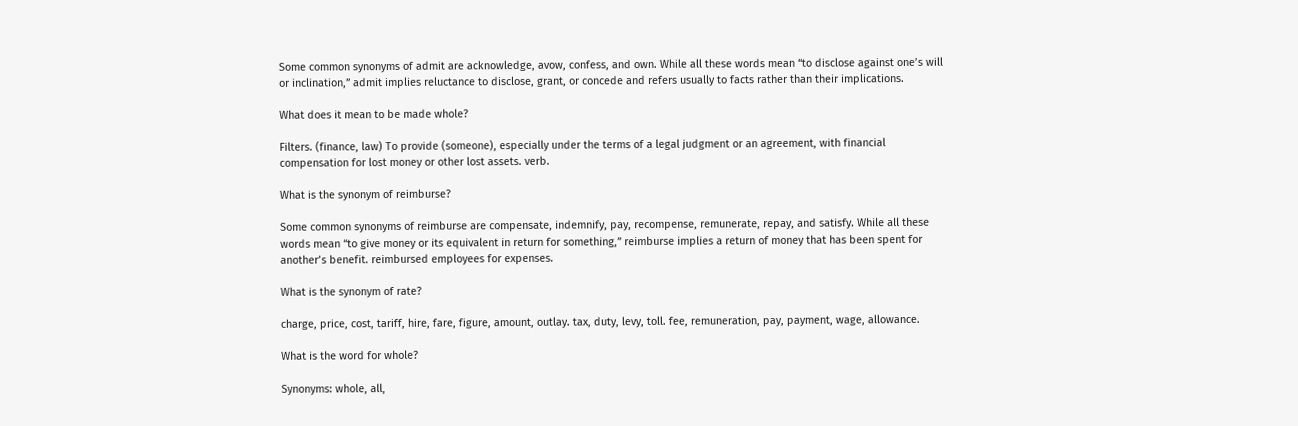Some common synonyms of admit are acknowledge, avow, confess, and own. While all these words mean “to disclose against one’s will or inclination,” admit implies reluctance to disclose, grant, or concede and refers usually to facts rather than their implications.

What does it mean to be made whole?

Filters. (finance, law) To provide (someone), especially under the terms of a legal judgment or an agreement, with financial compensation for lost money or other lost assets. verb.

What is the synonym of reimburse?

Some common synonyms of reimburse are compensate, indemnify, pay, recompense, remunerate, repay, and satisfy. While all these words mean “to give money or its equivalent in return for something,” reimburse implies a return of money that has been spent for another’s benefit. reimbursed employees for expenses.

What is the synonym of rate?

charge, price, cost, tariff, hire, fare, figure, amount, outlay. tax, duty, levy, toll. fee, remuneration, pay, payment, wage, allowance.

What is the word for whole?

Synonyms: whole, all,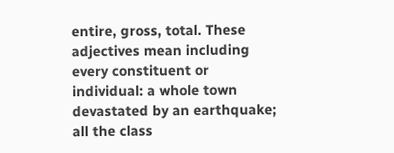entire, gross, total. These adjectives mean including every constituent or individual: a whole town devastated by an earthquake; all the class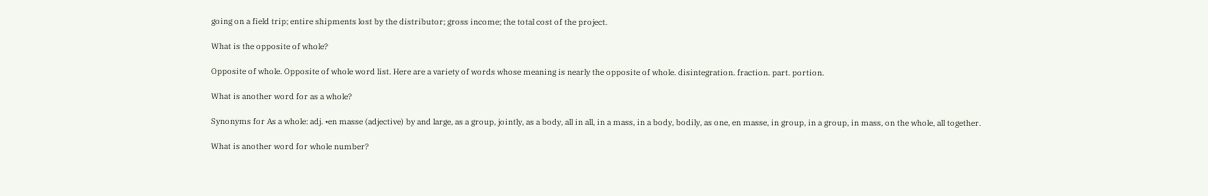going on a field trip; entire shipments lost by the distributor; gross income; the total cost of the project.

What is the opposite of whole?

Opposite of whole. Opposite of whole word list. Here are a variety of words whose meaning is nearly the opposite of whole. disintegration. fraction. part. portion.

What is another word for as a whole?

Synonyms for As a whole: adj. •en masse (adjective) by and large, as a group, jointly, as a body, all in all, in a mass, in a body, bodily, as one, en masse, in group, in a group, in mass, on the whole, all together.

What is another word for whole number?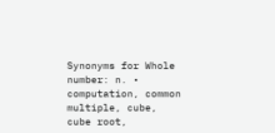Synonyms for Whole number: n. • computation, common multiple, cube, cube root,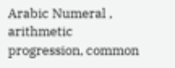Arabic Numeral , arithmetic progression, common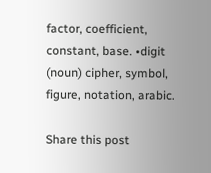factor, coefficient, constant, base. •digit (noun) cipher, symbol, figure, notation, arabic.

Share this post